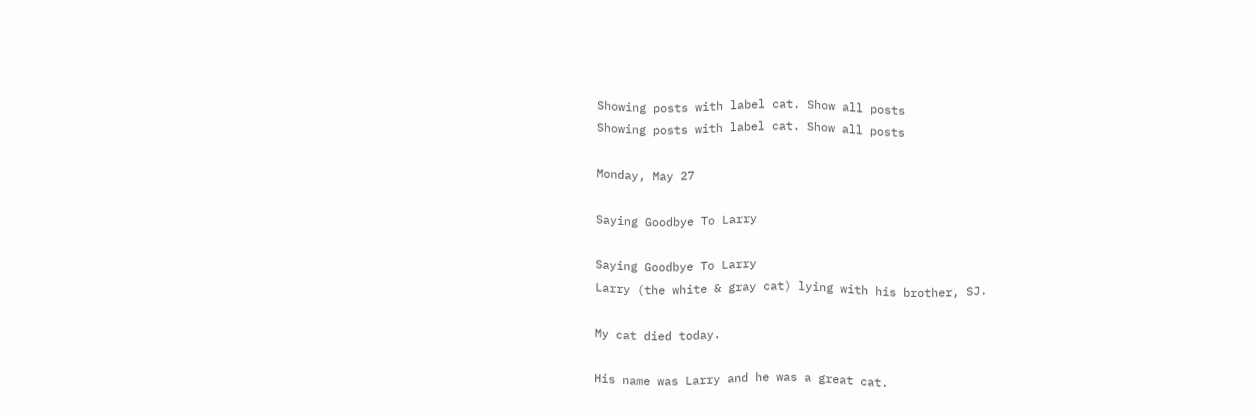Showing posts with label cat. Show all posts
Showing posts with label cat. Show all posts

Monday, May 27

Saying Goodbye To Larry

Saying Goodbye To Larry
Larry (the white & gray cat) lying with his brother, SJ.

My cat died today.

His name was Larry and he was a great cat.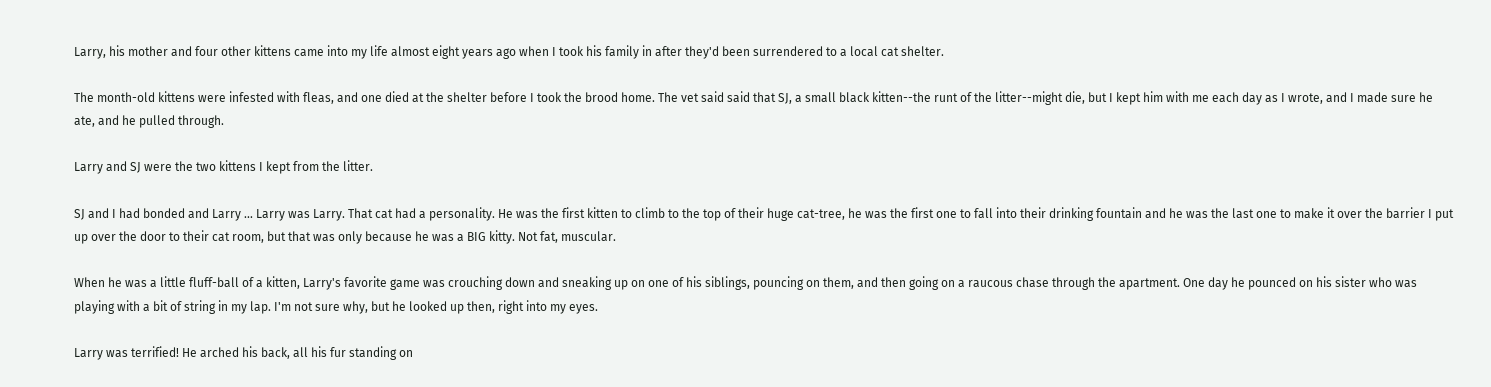Larry, his mother and four other kittens came into my life almost eight years ago when I took his family in after they'd been surrendered to a local cat shelter.

The month-old kittens were infested with fleas, and one died at the shelter before I took the brood home. The vet said said that SJ, a small black kitten--the runt of the litter--might die, but I kept him with me each day as I wrote, and I made sure he ate, and he pulled through.

Larry and SJ were the two kittens I kept from the litter.

SJ and I had bonded and Larry ... Larry was Larry. That cat had a personality. He was the first kitten to climb to the top of their huge cat-tree, he was the first one to fall into their drinking fountain and he was the last one to make it over the barrier I put up over the door to their cat room, but that was only because he was a BIG kitty. Not fat, muscular.

When he was a little fluff-ball of a kitten, Larry's favorite game was crouching down and sneaking up on one of his siblings, pouncing on them, and then going on a raucous chase through the apartment. One day he pounced on his sister who was playing with a bit of string in my lap. I'm not sure why, but he looked up then, right into my eyes.

Larry was terrified! He arched his back, all his fur standing on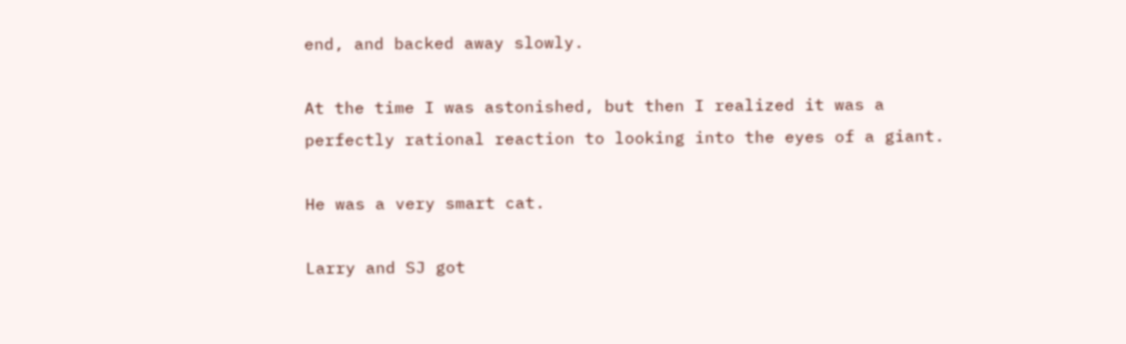end, and backed away slowly.

At the time I was astonished, but then I realized it was a perfectly rational reaction to looking into the eyes of a giant.

He was a very smart cat.

Larry and SJ got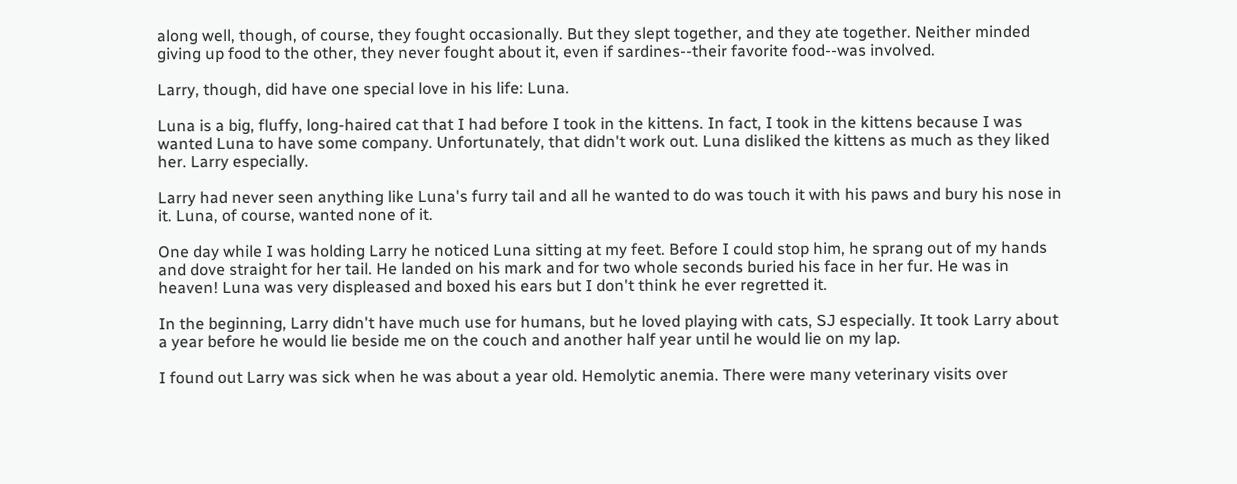along well, though, of course, they fought occasionally. But they slept together, and they ate together. Neither minded giving up food to the other, they never fought about it, even if sardines--their favorite food--was involved.

Larry, though, did have one special love in his life: Luna.

Luna is a big, fluffy, long-haired cat that I had before I took in the kittens. In fact, I took in the kittens because I was wanted Luna to have some company. Unfortunately, that didn't work out. Luna disliked the kittens as much as they liked her. Larry especially.

Larry had never seen anything like Luna's furry tail and all he wanted to do was touch it with his paws and bury his nose in it. Luna, of course, wanted none of it.

One day while I was holding Larry he noticed Luna sitting at my feet. Before I could stop him, he sprang out of my hands and dove straight for her tail. He landed on his mark and for two whole seconds buried his face in her fur. He was in heaven! Luna was very displeased and boxed his ears but I don't think he ever regretted it.

In the beginning, Larry didn't have much use for humans, but he loved playing with cats, SJ especially. It took Larry about a year before he would lie beside me on the couch and another half year until he would lie on my lap.

I found out Larry was sick when he was about a year old. Hemolytic anemia. There were many veterinary visits over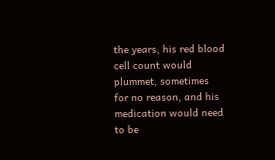the years, his red blood cell count would plummet, sometimes for no reason, and his medication would need to be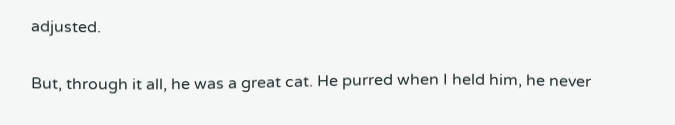adjusted.

But, through it all, he was a great cat. He purred when I held him, he never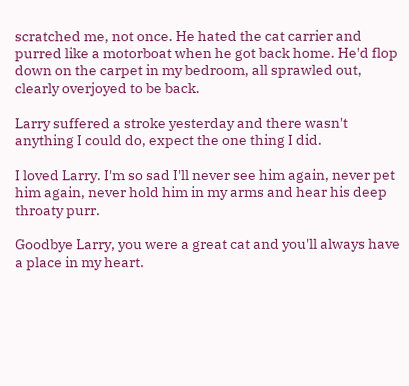scratched me, not once. He hated the cat carrier and purred like a motorboat when he got back home. He'd flop down on the carpet in my bedroom, all sprawled out, clearly overjoyed to be back.

Larry suffered a stroke yesterday and there wasn't anything I could do, expect the one thing I did.

I loved Larry. I'm so sad I'll never see him again, never pet him again, never hold him in my arms and hear his deep throaty purr.

Goodbye Larry, you were a great cat and you'll always have a place in my heart.